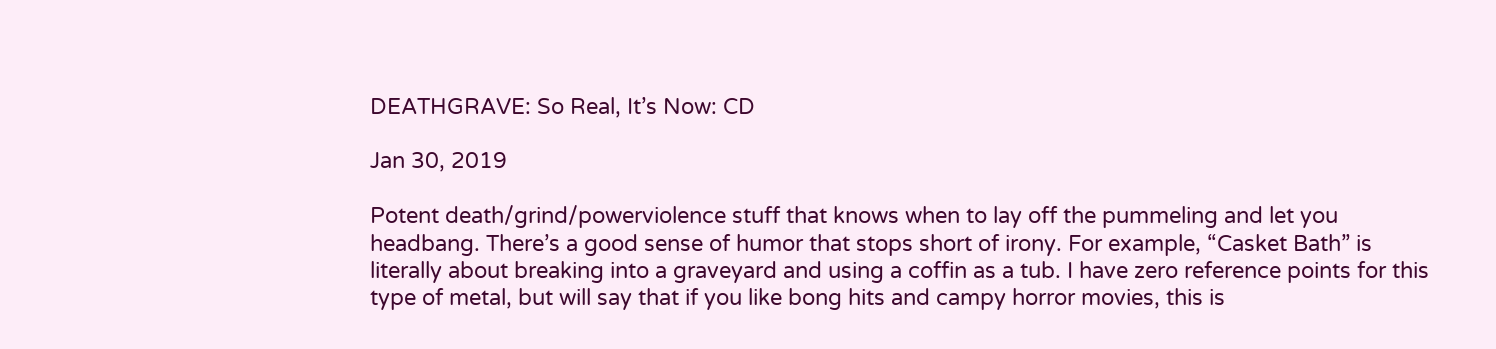DEATHGRAVE: So Real, It’s Now: CD

Jan 30, 2019

Potent death/grind/powerviolence stuff that knows when to lay off the pummeling and let you headbang. There’s a good sense of humor that stops short of irony. For example, “Casket Bath” is literally about breaking into a graveyard and using a coffin as a tub. I have zero reference points for this type of metal, but will say that if you like bong hits and campy horror movies, this is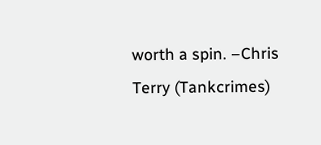worth a spin. –Chris Terry (Tankcrimes)